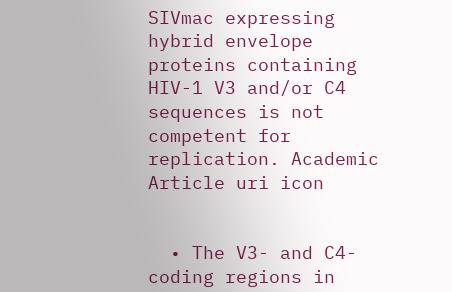SIVmac expressing hybrid envelope proteins containing HIV-1 V3 and/or C4 sequences is not competent for replication. Academic Article uri icon


  • The V3- and C4-coding regions in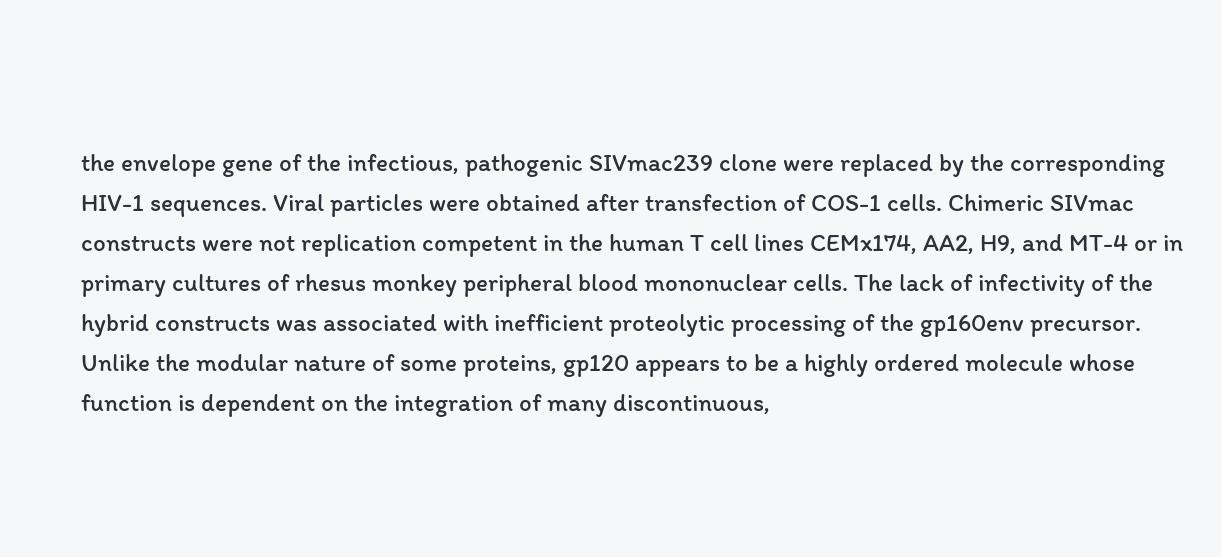the envelope gene of the infectious, pathogenic SIVmac239 clone were replaced by the corresponding HIV-1 sequences. Viral particles were obtained after transfection of COS-1 cells. Chimeric SIVmac constructs were not replication competent in the human T cell lines CEMx174, AA2, H9, and MT-4 or in primary cultures of rhesus monkey peripheral blood mononuclear cells. The lack of infectivity of the hybrid constructs was associated with inefficient proteolytic processing of the gp160env precursor. Unlike the modular nature of some proteins, gp120 appears to be a highly ordered molecule whose function is dependent on the integration of many discontinuous,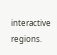interactive regions.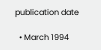publication date

  • March 1994